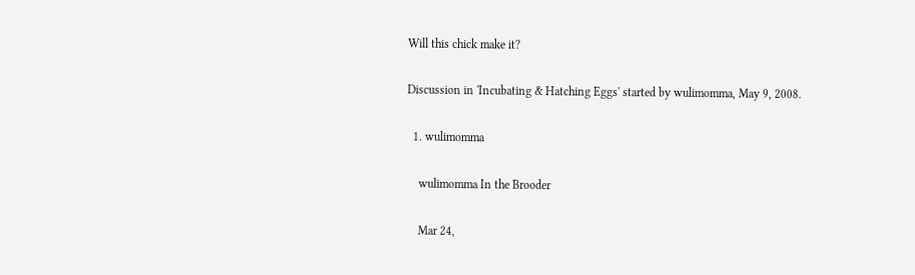Will this chick make it?

Discussion in 'Incubating & Hatching Eggs' started by wulimomma, May 9, 2008.

  1. wulimomma

    wulimomma In the Brooder

    Mar 24,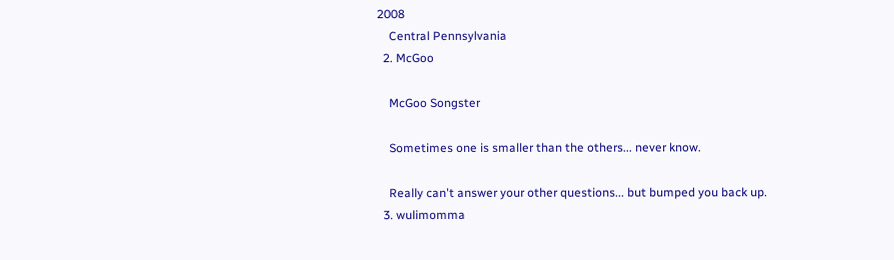2008
    Central Pennsylvania
  2. McGoo

    McGoo Songster

    Sometimes one is smaller than the others... never know.

    Really can't answer your other questions... but bumped you back up.
  3. wulimomma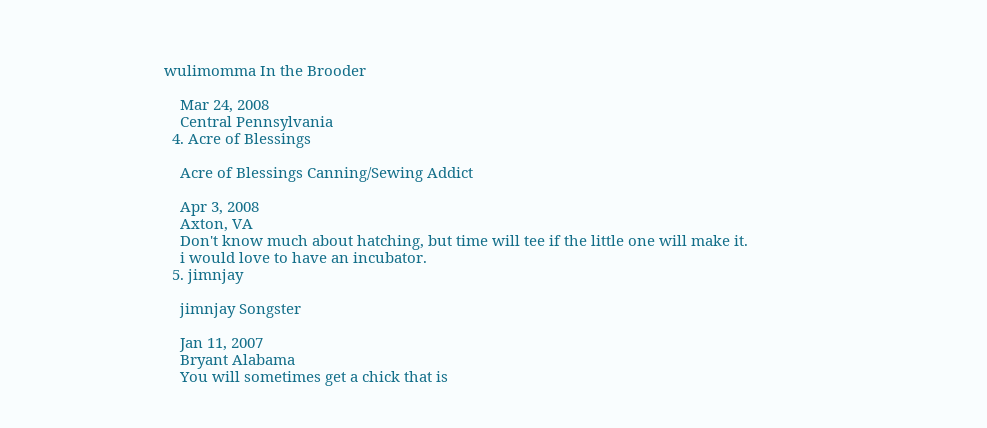wulimomma In the Brooder

    Mar 24, 2008
    Central Pennsylvania
  4. Acre of Blessings

    Acre of Blessings Canning/Sewing Addict

    Apr 3, 2008
    Axton, VA
    Don't know much about hatching, but time will tee if the little one will make it.
    i would love to have an incubator.
  5. jimnjay

    jimnjay Songster

    Jan 11, 2007
    Bryant Alabama
    You will sometimes get a chick that is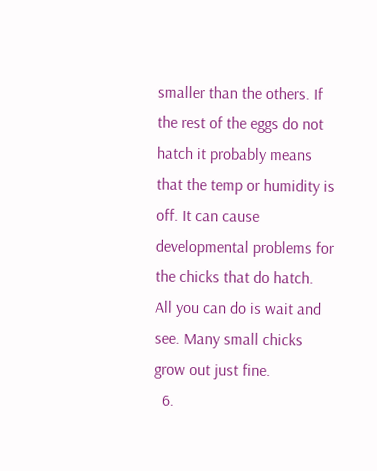smaller than the others. If the rest of the eggs do not hatch it probably means that the temp or humidity is off. It can cause developmental problems for the chicks that do hatch. All you can do is wait and see. Many small chicks grow out just fine.
  6.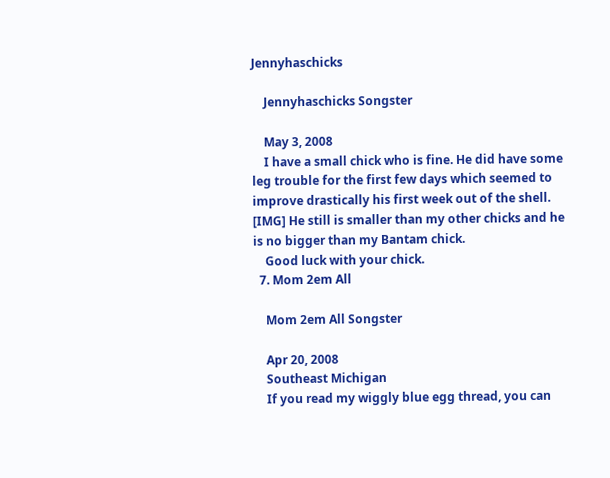Jennyhaschicks

    Jennyhaschicks Songster

    May 3, 2008
    I have a small chick who is fine. He did have some leg trouble for the first few days which seemed to improve drastically his first week out of the shell. [IMG] He still is smaller than my other chicks and he is no bigger than my Bantam chick.
    Good luck with your chick.
  7. Mom 2em All

    Mom 2em All Songster

    Apr 20, 2008
    Southeast Michigan
    If you read my wiggly blue egg thread, you can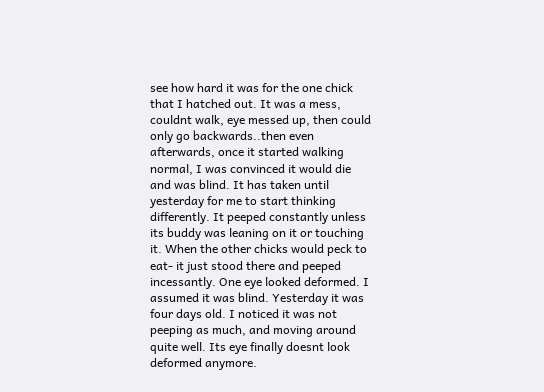see how hard it was for the one chick that I hatched out. It was a mess, couldnt walk, eye messed up, then could only go backwards..then even afterwards, once it started walking normal, I was convinced it would die and was blind. It has taken until yesterday for me to start thinking differently. It peeped constantly unless its buddy was leaning on it or touching it. When the other chicks would peck to eat- it just stood there and peeped incessantly. One eye looked deformed. I assumed it was blind. Yesterday it was four days old. I noticed it was not peeping as much, and moving around quite well. Its eye finally doesnt look deformed anymore.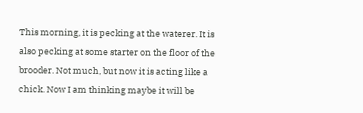This morning, it is pecking at the waterer. It is also pecking at some starter on the floor of the brooder. Not much, but now it is acting like a chick. Now I am thinking maybe it will be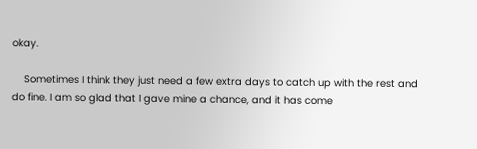okay.

    Sometimes I think they just need a few extra days to catch up with the rest and do fine. I am so glad that I gave mine a chance, and it has come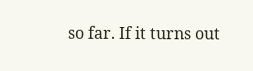so far. If it turns out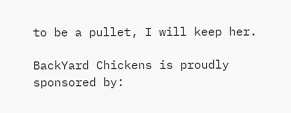to be a pullet, I will keep her.

BackYard Chickens is proudly sponsored by: